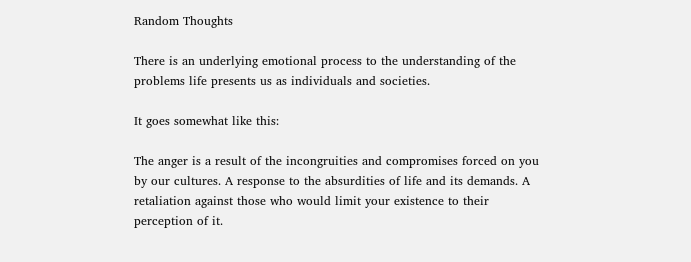Random Thoughts

There is an underlying emotional process to the understanding of the problems life presents us as individuals and societies.

It goes somewhat like this:

The anger is a result of the incongruities and compromises forced on you by our cultures. A response to the absurdities of life and its demands. A retaliation against those who would limit your existence to their perception of it.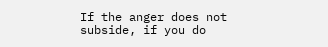If the anger does not subside, if you do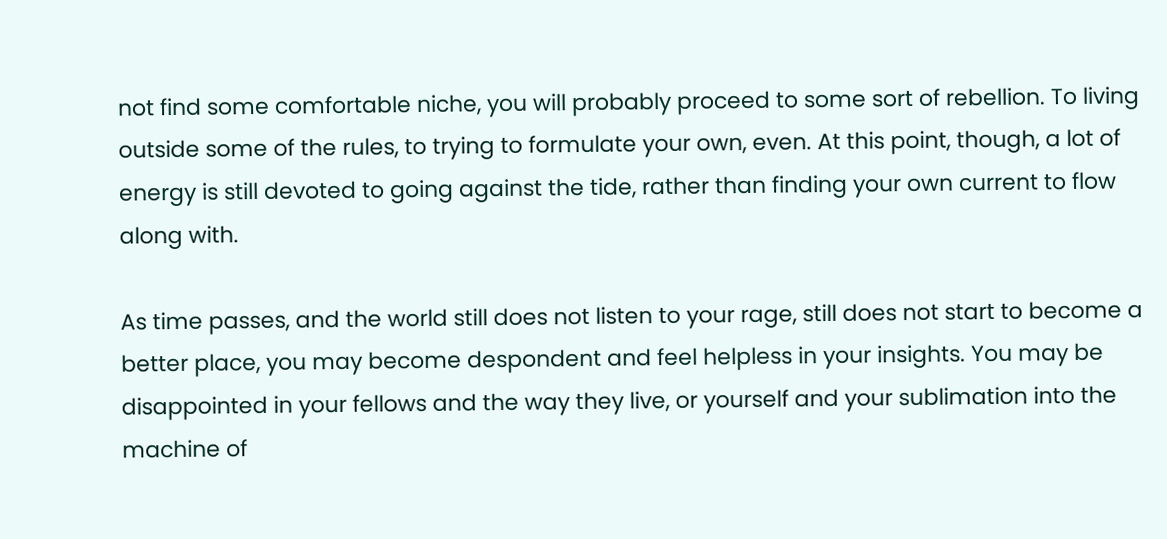not find some comfortable niche, you will probably proceed to some sort of rebellion. To living outside some of the rules, to trying to formulate your own, even. At this point, though, a lot of energy is still devoted to going against the tide, rather than finding your own current to flow along with.

As time passes, and the world still does not listen to your rage, still does not start to become a better place, you may become despondent and feel helpless in your insights. You may be disappointed in your fellows and the way they live, or yourself and your sublimation into the machine of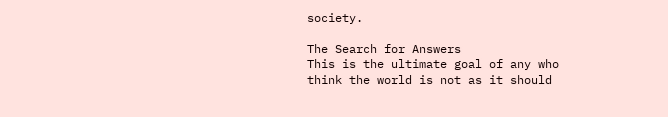society.

The Search for Answers
This is the ultimate goal of any who think the world is not as it should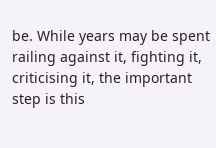be. While years may be spent railing against it, fighting it, criticising it, the important step is this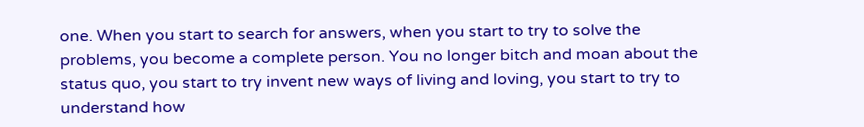one. When you start to search for answers, when you start to try to solve the problems, you become a complete person. You no longer bitch and moan about the status quo, you start to try invent new ways of living and loving, you start to try to understand how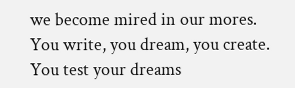we become mired in our mores. You write, you dream, you create. You test your dreams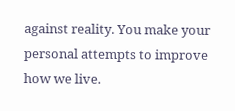against reality. You make your personal attempts to improve how we live.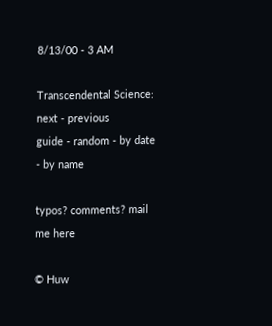8/13/00 - 3 AM

Transcendental Science: next - previous
guide - random - by date - by name

typos? comments? mail me here

© Huw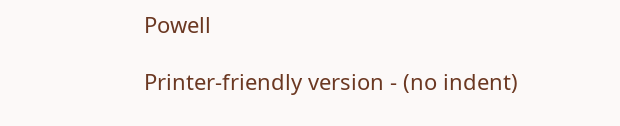Powell

Printer-friendly version - (no indent)